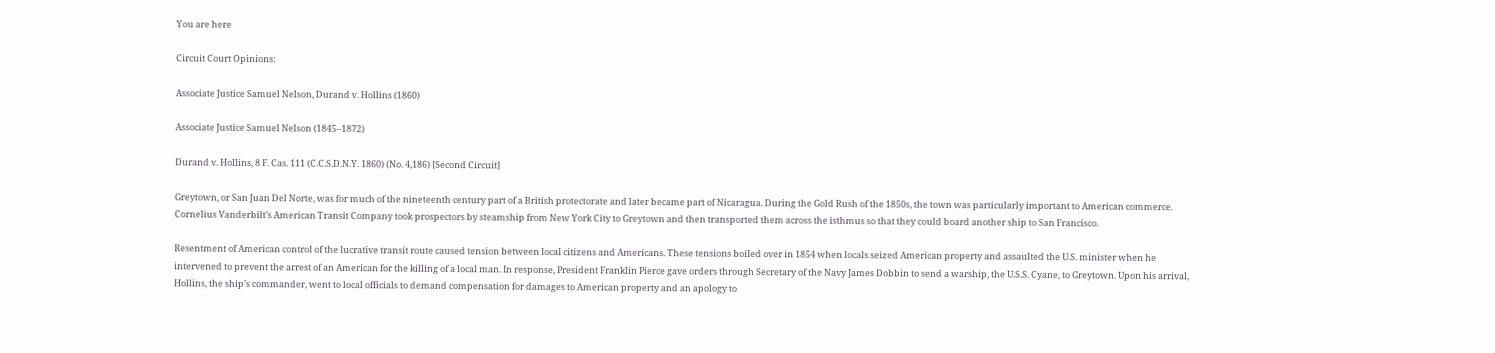You are here

Circuit Court Opinions:

Associate Justice Samuel Nelson, Durand v. Hollins (1860)

Associate Justice Samuel Nelson (1845–1872)

Durand v. Hollins, 8 F. Cas. 111 (C.C.S.D.N.Y. 1860) (No. 4,186) [Second Circuit]

Greytown, or San Juan Del Norte, was for much of the nineteenth century part of a British protectorate and later became part of Nicaragua. During the Gold Rush of the 1850s, the town was particularly important to American commerce. Cornelius Vanderbilt’s American Transit Company took prospectors by steamship from New York City to Greytown and then transported them across the isthmus so that they could board another ship to San Francisco.

Resentment of American control of the lucrative transit route caused tension between local citizens and Americans. These tensions boiled over in 1854 when locals seized American property and assaulted the U.S. minister when he intervened to prevent the arrest of an American for the killing of a local man. In response, President Franklin Pierce gave orders through Secretary of the Navy James Dobbin to send a warship, the U.S.S. Cyane, to Greytown. Upon his arrival, Hollins, the ship’s commander, went to local officials to demand compensation for damages to American property and an apology to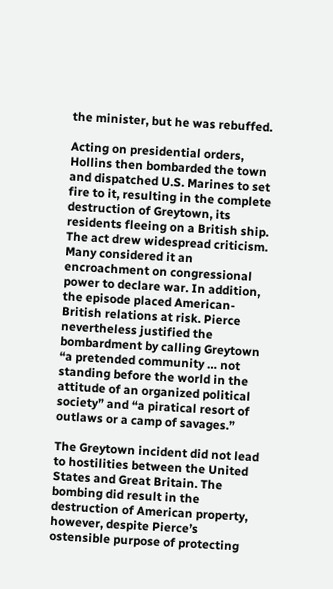the minister, but he was rebuffed.

Acting on presidential orders, Hollins then bombarded the town and dispatched U.S. Marines to set fire to it, resulting in the complete destruction of Greytown, its residents fleeing on a British ship. The act drew widespread criticism. Many considered it an encroachment on congressional power to declare war. In addition, the episode placed American-British relations at risk. Pierce nevertheless justified the bombardment by calling Greytown “a pretended community … not standing before the world in the attitude of an organized political society” and “a piratical resort of outlaws or a camp of savages.”

The Greytown incident did not lead to hostilities between the United States and Great Britain. The bombing did result in the destruction of American property, however, despite Pierce’s ostensible purpose of protecting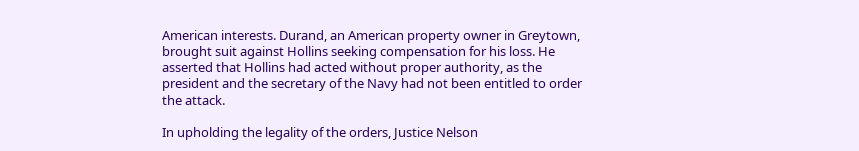American interests. Durand, an American property owner in Greytown, brought suit against Hollins seeking compensation for his loss. He asserted that Hollins had acted without proper authority, as the president and the secretary of the Navy had not been entitled to order the attack.

In upholding the legality of the orders, Justice Nelson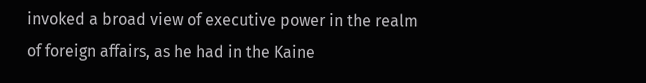invoked a broad view of executive power in the realm of foreign affairs, as he had in the Kaine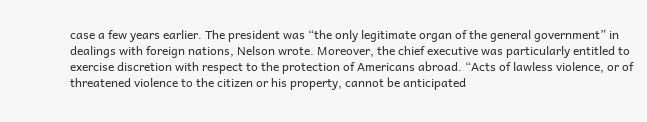case a few years earlier. The president was “the only legitimate organ of the general government” in dealings with foreign nations, Nelson wrote. Moreover, the chief executive was particularly entitled to exercise discretion with respect to the protection of Americans abroad. “Acts of lawless violence, or of threatened violence to the citizen or his property, cannot be anticipated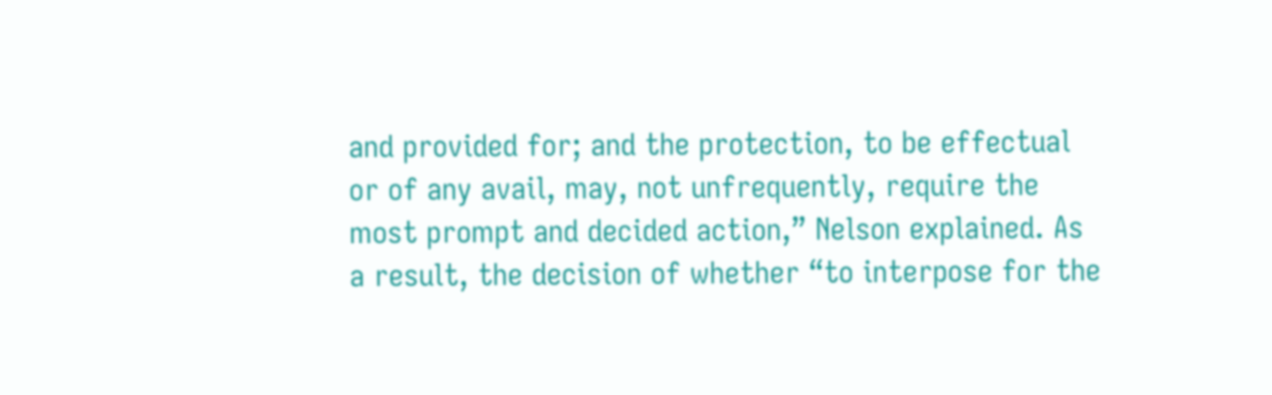and provided for; and the protection, to be effectual or of any avail, may, not unfrequently, require the most prompt and decided action,” Nelson explained. As a result, the decision of whether “to interpose for the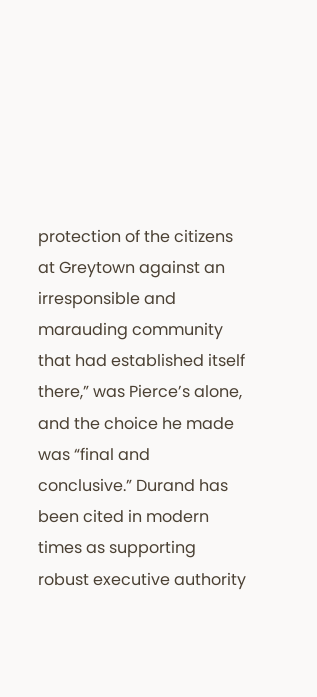protection of the citizens at Greytown against an irresponsible and marauding community that had established itself there,” was Pierce’s alone, and the choice he made was “final and conclusive.” Durand has been cited in modern times as supporting robust executive authority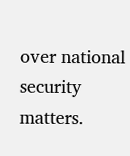over national security matters.